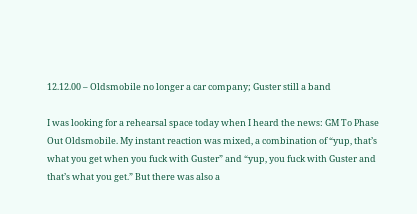12.12.00 – Oldsmobile no longer a car company; Guster still a band

I was looking for a rehearsal space today when I heard the news: GM To Phase Out Oldsmobile. My instant reaction was mixed, a combination of “yup, that’s what you get when you fuck with Guster” and “yup, you fuck with Guster and that’s what you get.” But there was also a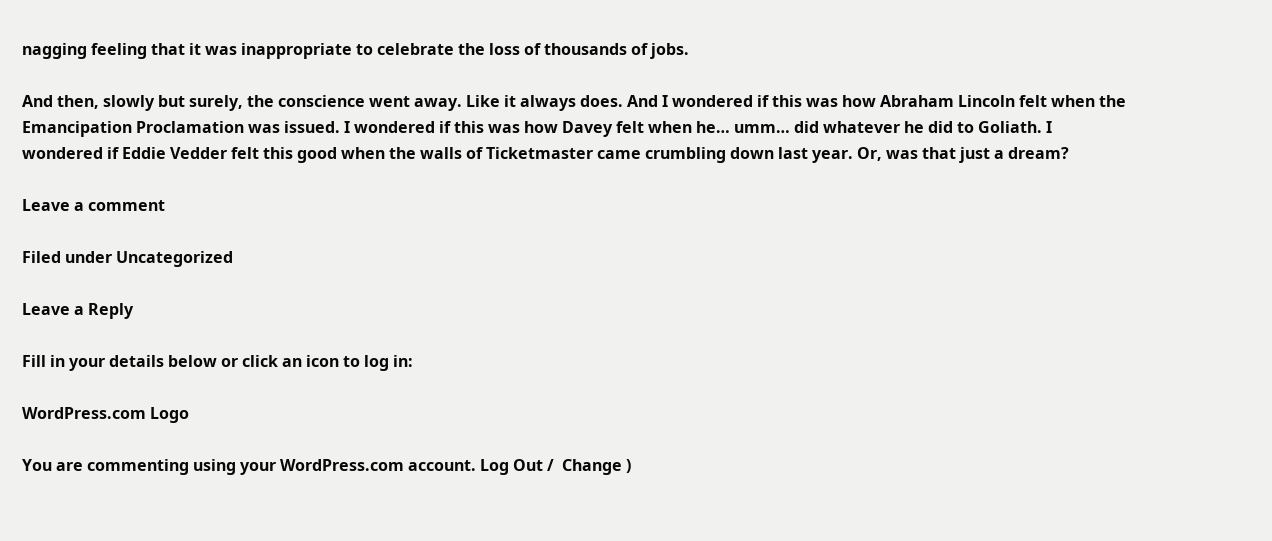nagging feeling that it was inappropriate to celebrate the loss of thousands of jobs.

And then, slowly but surely, the conscience went away. Like it always does. And I wondered if this was how Abraham Lincoln felt when the Emancipation Proclamation was issued. I wondered if this was how Davey felt when he… umm… did whatever he did to Goliath. I wondered if Eddie Vedder felt this good when the walls of Ticketmaster came crumbling down last year. Or, was that just a dream?

Leave a comment

Filed under Uncategorized

Leave a Reply

Fill in your details below or click an icon to log in:

WordPress.com Logo

You are commenting using your WordPress.com account. Log Out /  Change )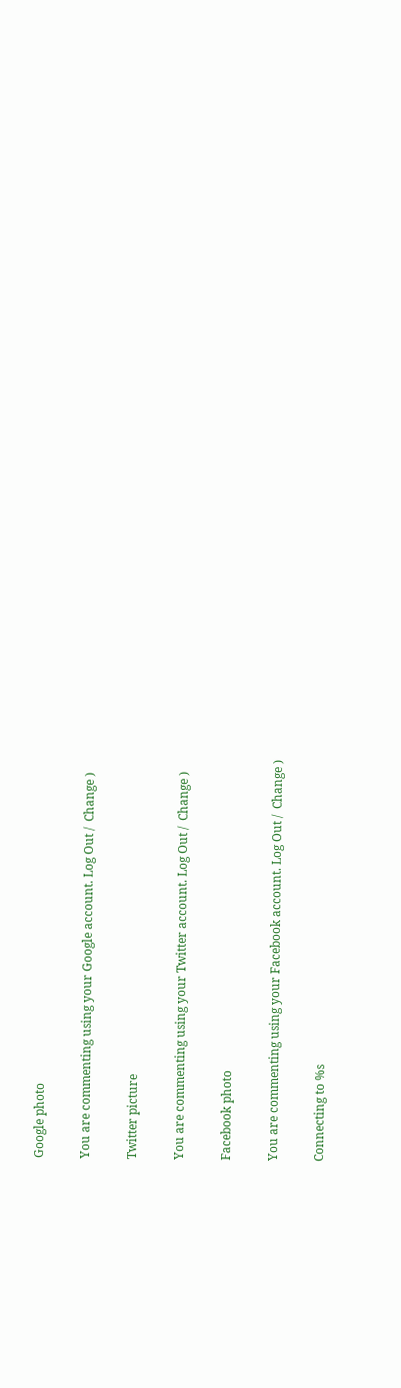Google photo

You are commenting using your Google account. Log Out /  Change )

Twitter picture

You are commenting using your Twitter account. Log Out /  Change )

Facebook photo

You are commenting using your Facebook account. Log Out /  Change )

Connecting to %s